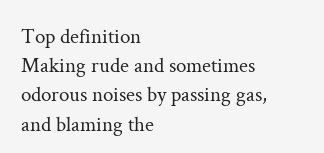Top definition
Making rude and sometimes odorous noises by passing gas, and blaming the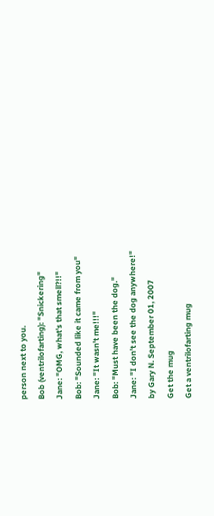person next to you.
Bob (ventrilofarting): "Snickering"
Jane: "OMG, what's that smell?!!"
Bob: "Sounded like it came from you"
Jane: "It wasn't me!!!"
Bob: "Must have been the dog."
Jane: "I don't see the dog anywhere!"
by Gary N. September 01, 2007
Get the mug
Get a ventrilofarting mug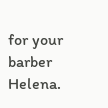for your barber Helena.